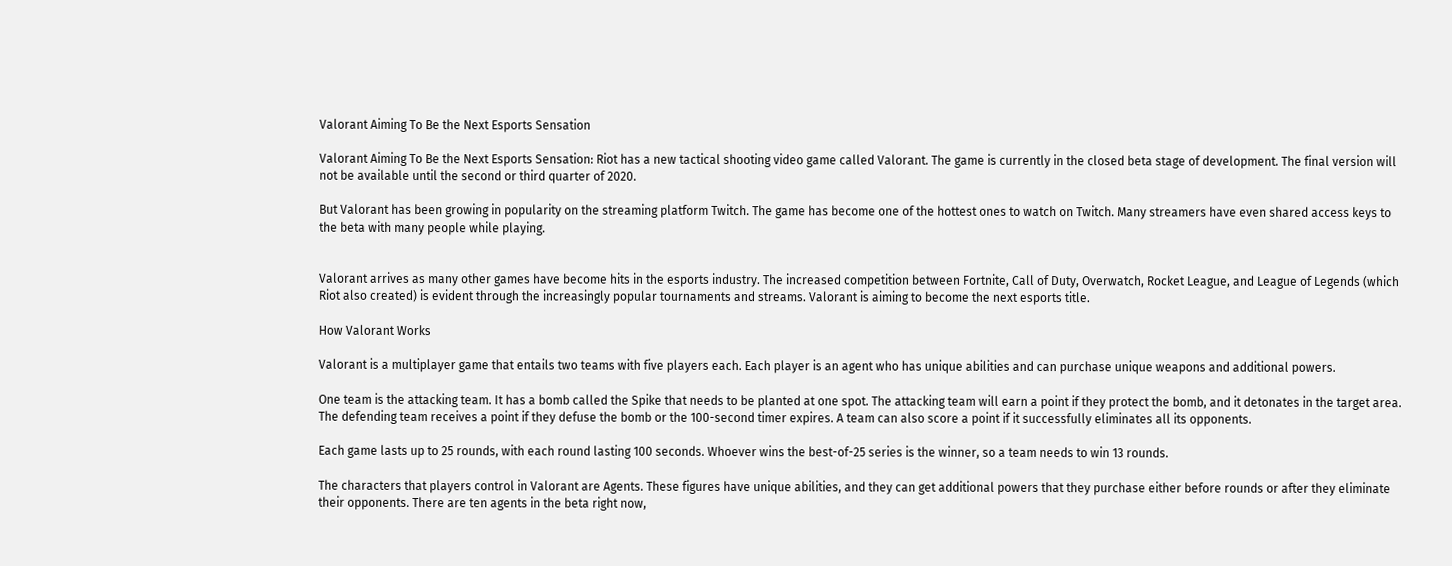Valorant Aiming To Be the Next Esports Sensation

Valorant Aiming To Be the Next Esports Sensation: Riot has a new tactical shooting video game called Valorant. The game is currently in the closed beta stage of development. The final version will not be available until the second or third quarter of 2020.

But Valorant has been growing in popularity on the streaming platform Twitch. The game has become one of the hottest ones to watch on Twitch. Many streamers have even shared access keys to the beta with many people while playing.


Valorant arrives as many other games have become hits in the esports industry. The increased competition between Fortnite, Call of Duty, Overwatch, Rocket League, and League of Legends (which Riot also created) is evident through the increasingly popular tournaments and streams. Valorant is aiming to become the next esports title.

How Valorant Works

Valorant is a multiplayer game that entails two teams with five players each. Each player is an agent who has unique abilities and can purchase unique weapons and additional powers.

One team is the attacking team. It has a bomb called the Spike that needs to be planted at one spot. The attacking team will earn a point if they protect the bomb, and it detonates in the target area. The defending team receives a point if they defuse the bomb or the 100-second timer expires. A team can also score a point if it successfully eliminates all its opponents.

Each game lasts up to 25 rounds, with each round lasting 100 seconds. Whoever wins the best-of-25 series is the winner, so a team needs to win 13 rounds.

The characters that players control in Valorant are Agents. These figures have unique abilities, and they can get additional powers that they purchase either before rounds or after they eliminate their opponents. There are ten agents in the beta right now,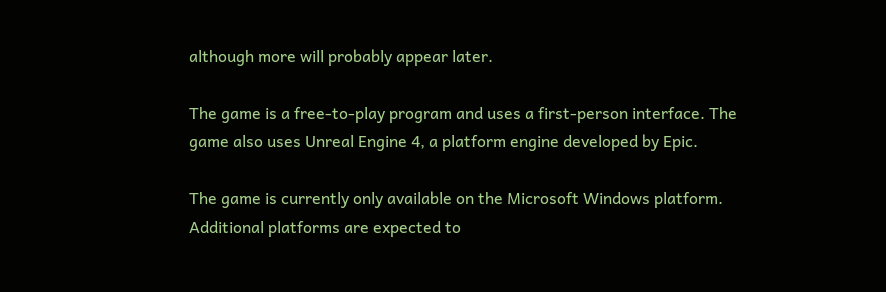although more will probably appear later.

The game is a free-to-play program and uses a first-person interface. The game also uses Unreal Engine 4, a platform engine developed by Epic.

The game is currently only available on the Microsoft Windows platform. Additional platforms are expected to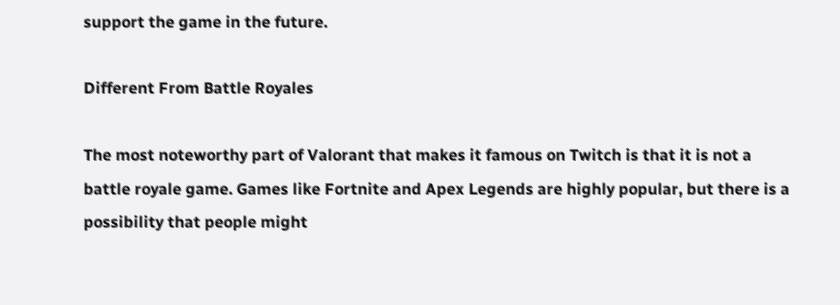support the game in the future.

Different From Battle Royales

The most noteworthy part of Valorant that makes it famous on Twitch is that it is not a battle royale game. Games like Fortnite and Apex Legends are highly popular, but there is a possibility that people might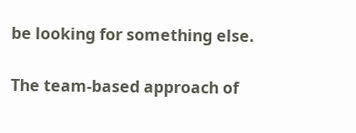be looking for something else.

The team-based approach of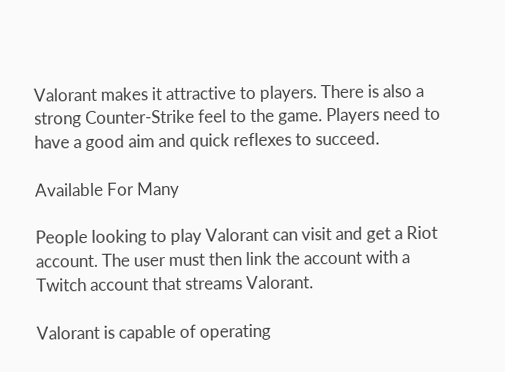Valorant makes it attractive to players. There is also a strong Counter-Strike feel to the game. Players need to have a good aim and quick reflexes to succeed.

Available For Many

People looking to play Valorant can visit and get a Riot account. The user must then link the account with a Twitch account that streams Valorant.

Valorant is capable of operating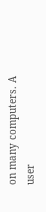on many computers. A user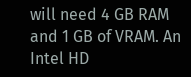will need 4 GB RAM and 1 GB of VRAM. An Intel HD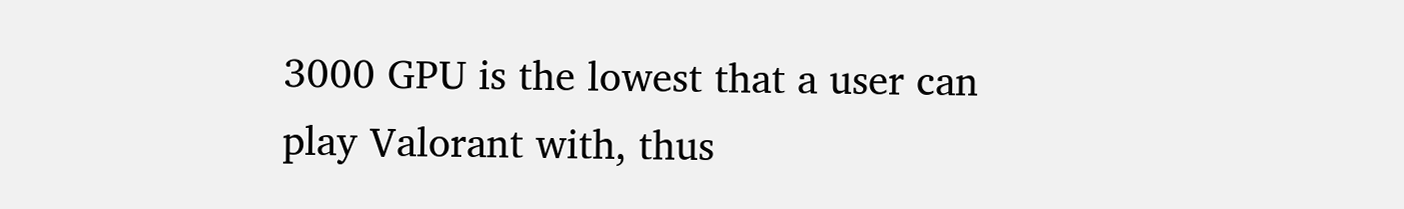3000 GPU is the lowest that a user can play Valorant with, thus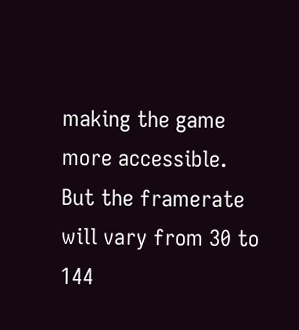making the game more accessible. But the framerate will vary from 30 to 144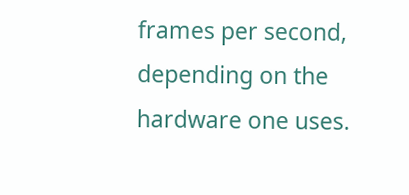frames per second, depending on the hardware one uses.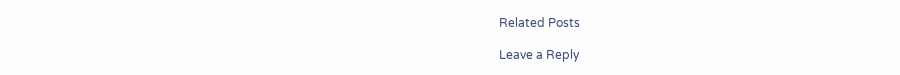Related Posts

Leave a Reply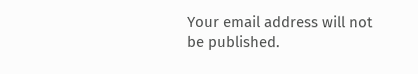Your email address will not be published.